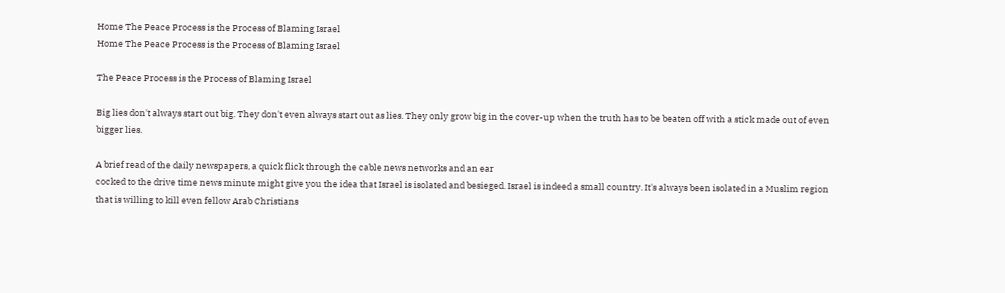Home The Peace Process is the Process of Blaming Israel
Home The Peace Process is the Process of Blaming Israel

The Peace Process is the Process of Blaming Israel

Big lies don't always start out big. They don't even always start out as lies. They only grow big in the cover-up when the truth has to be beaten off with a stick made out of even bigger lies.

A brief read of the daily newspapers, a quick flick through the cable news networks and an ear
cocked to the drive time news minute might give you the idea that Israel is isolated and besieged. Israel is indeed a small country. It's always been isolated in a Muslim region that is willing to kill even fellow Arab Christians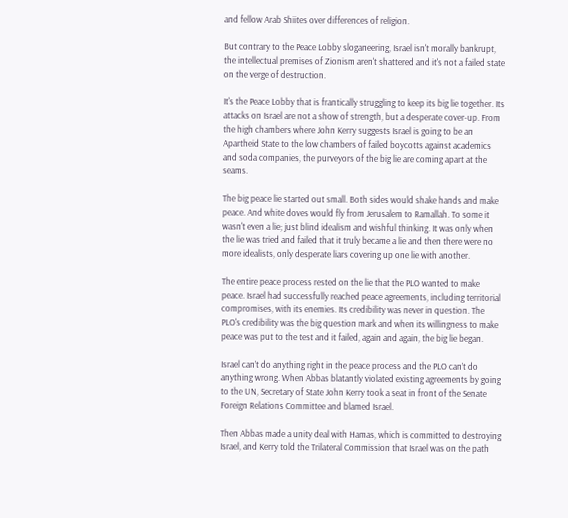and fellow Arab Shiites over differences of religion.

But contrary to the Peace Lobby sloganeering, Israel isn't morally bankrupt, the intellectual premises of Zionism aren't shattered and it's not a failed state on the verge of destruction.

It's the Peace Lobby that is frantically struggling to keep its big lie together. Its attacks on Israel are not a show of strength, but a desperate cover-up. From the high chambers where John Kerry suggests Israel is going to be an Apartheid State to the low chambers of failed boycotts against academics and soda companies, the purveyors of the big lie are coming apart at the seams.

The big peace lie started out small. Both sides would shake hands and make peace. And white doves would fly from Jerusalem to Ramallah. To some it wasn't even a lie; just blind idealism and wishful thinking. It was only when the lie was tried and failed that it truly became a lie and then there were no more idealists, only desperate liars covering up one lie with another.

The entire peace process rested on the lie that the PLO wanted to make peace. Israel had successfully reached peace agreements, including territorial compromises, with its enemies. Its credibility was never in question. The PLO's credibility was the big question mark and when its willingness to make peace was put to the test and it failed, again and again, the big lie began.

Israel can’t do anything right in the peace process and the PLO can’t do anything wrong. When Abbas blatantly violated existing agreements by going to the UN, Secretary of State John Kerry took a seat in front of the Senate Foreign Relations Committee and blamed Israel.

Then Abbas made a unity deal with Hamas, which is committed to destroying Israel, and Kerry told the Trilateral Commission that Israel was on the path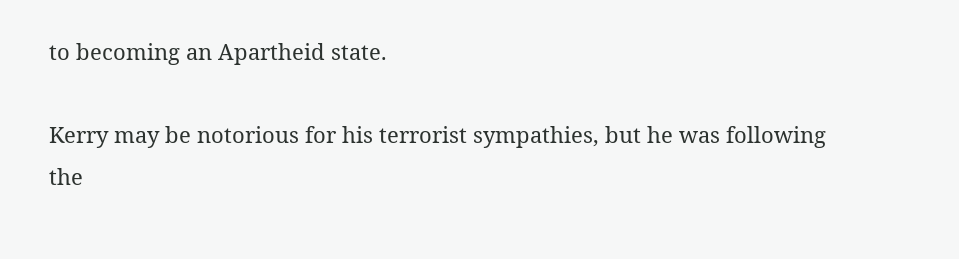to becoming an Apartheid state.

Kerry may be notorious for his terrorist sympathies, but he was following the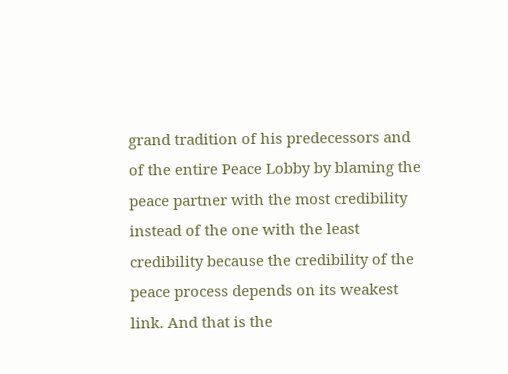grand tradition of his predecessors and of the entire Peace Lobby by blaming the peace partner with the most credibility instead of the one with the least credibility because the credibility of the peace process depends on its weakest link. And that is the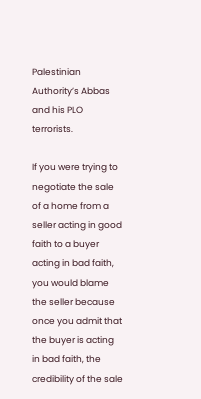Palestinian Authority’s Abbas and his PLO terrorists.

If you were trying to negotiate the sale of a home from a seller acting in good faith to a buyer acting in bad faith, you would blame the seller because once you admit that the buyer is acting in bad faith, the credibility of the sale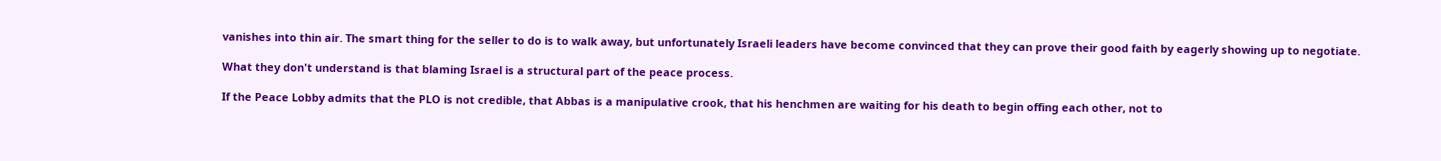vanishes into thin air. The smart thing for the seller to do is to walk away, but unfortunately Israeli leaders have become convinced that they can prove their good faith by eagerly showing up to negotiate.

What they don't understand is that blaming Israel is a structural part of the peace process.

If the Peace Lobby admits that the PLO is not credible, that Abbas is a manipulative crook, that his henchmen are waiting for his death to begin offing each other, not to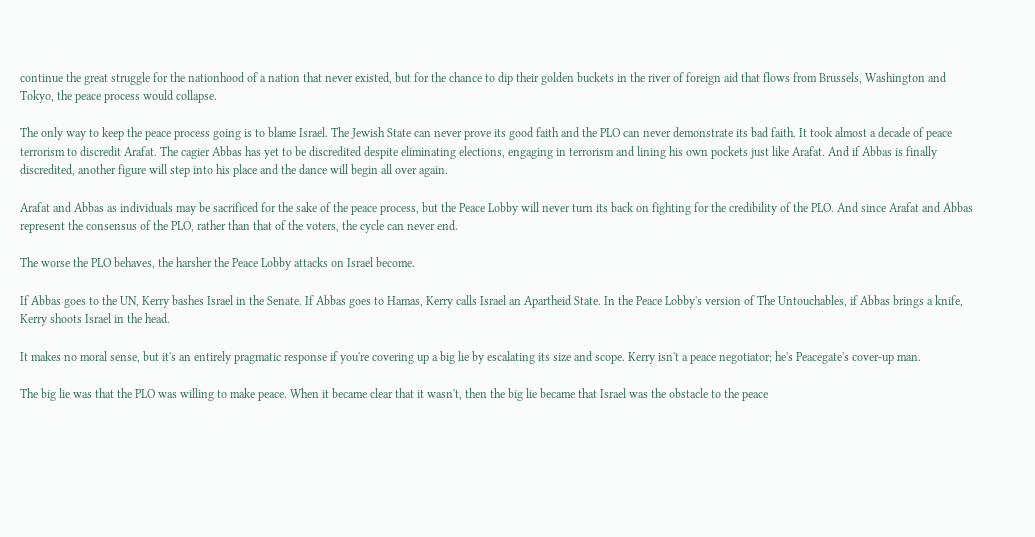continue the great struggle for the nationhood of a nation that never existed, but for the chance to dip their golden buckets in the river of foreign aid that flows from Brussels, Washington and Tokyo, the peace process would collapse.

The only way to keep the peace process going is to blame Israel. The Jewish State can never prove its good faith and the PLO can never demonstrate its bad faith. It took almost a decade of peace terrorism to discredit Arafat. The cagier Abbas has yet to be discredited despite eliminating elections, engaging in terrorism and lining his own pockets just like Arafat. And if Abbas is finally discredited, another figure will step into his place and the dance will begin all over again.

Arafat and Abbas as individuals may be sacrificed for the sake of the peace process, but the Peace Lobby will never turn its back on fighting for the credibility of the PLO. And since Arafat and Abbas represent the consensus of the PLO, rather than that of the voters, the cycle can never end.

The worse the PLO behaves, the harsher the Peace Lobby attacks on Israel become.

If Abbas goes to the UN, Kerry bashes Israel in the Senate. If Abbas goes to Hamas, Kerry calls Israel an Apartheid State. In the Peace Lobby's version of The Untouchables, if Abbas brings a knife, Kerry shoots Israel in the head.

It makes no moral sense, but it's an entirely pragmatic response if you're covering up a big lie by escalating its size and scope. Kerry isn't a peace negotiator; he's Peacegate's cover-up man.

The big lie was that the PLO was willing to make peace. When it became clear that it wasn't, then the big lie became that Israel was the obstacle to the peace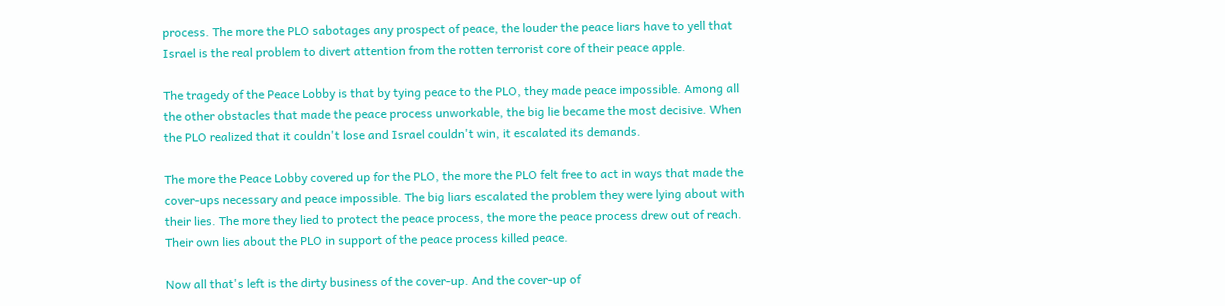process. The more the PLO sabotages any prospect of peace, the louder the peace liars have to yell that Israel is the real problem to divert attention from the rotten terrorist core of their peace apple.

The tragedy of the Peace Lobby is that by tying peace to the PLO, they made peace impossible. Among all the other obstacles that made the peace process unworkable, the big lie became the most decisive. When the PLO realized that it couldn't lose and Israel couldn't win, it escalated its demands.

The more the Peace Lobby covered up for the PLO, the more the PLO felt free to act in ways that made the cover-ups necessary and peace impossible. The big liars escalated the problem they were lying about with their lies. The more they lied to protect the peace process, the more the peace process drew out of reach. Their own lies about the PLO in support of the peace process killed peace.

Now all that's left is the dirty business of the cover-up. And the cover-up of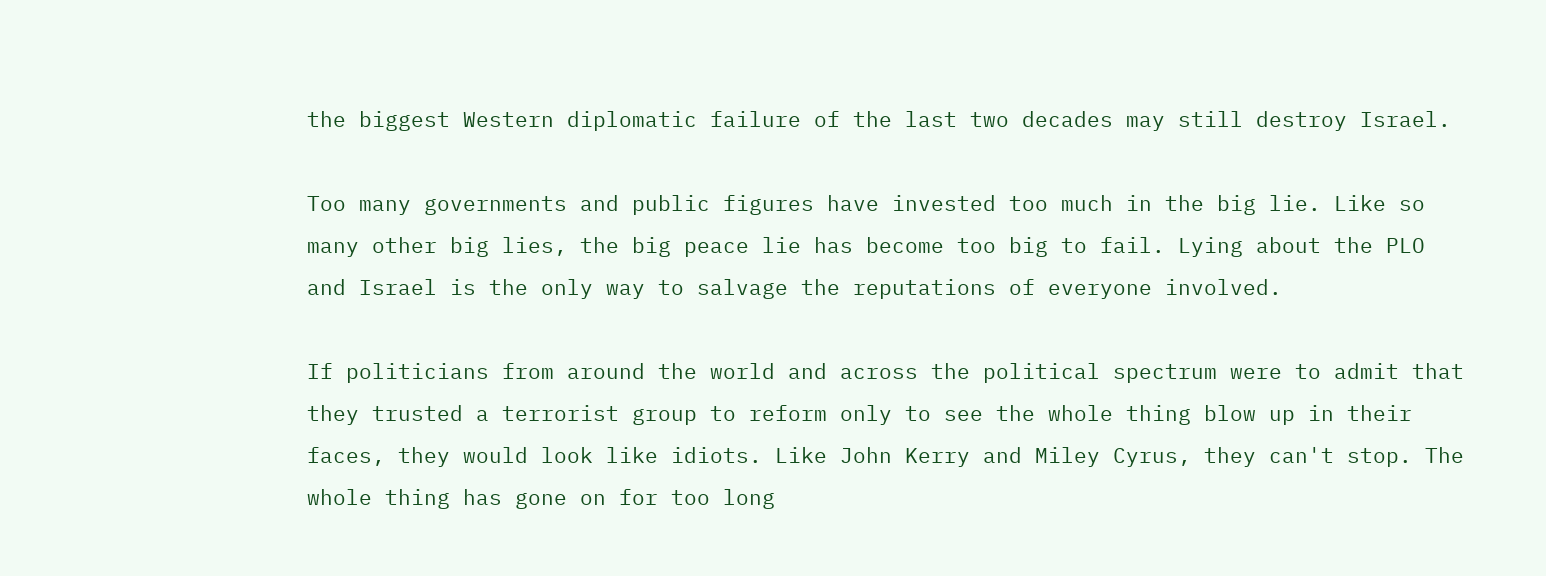the biggest Western diplomatic failure of the last two decades may still destroy Israel.

Too many governments and public figures have invested too much in the big lie. Like so many other big lies, the big peace lie has become too big to fail. Lying about the PLO and Israel is the only way to salvage the reputations of everyone involved.

If politicians from around the world and across the political spectrum were to admit that they trusted a terrorist group to reform only to see the whole thing blow up in their faces, they would look like idiots. Like John Kerry and Miley Cyrus, they can't stop. The whole thing has gone on for too long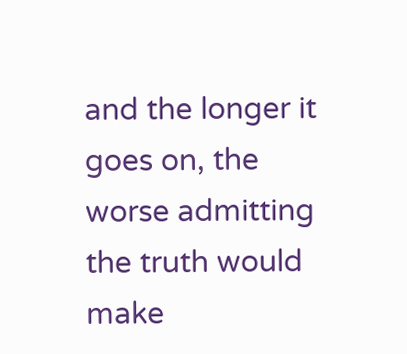and the longer it goes on, the worse admitting the truth would make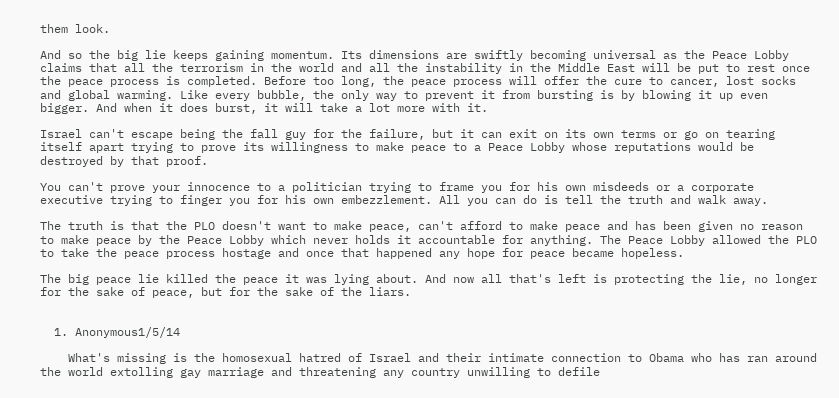them look.

And so the big lie keeps gaining momentum. Its dimensions are swiftly becoming universal as the Peace Lobby claims that all the terrorism in the world and all the instability in the Middle East will be put to rest once the peace process is completed. Before too long, the peace process will offer the cure to cancer, lost socks and global warming. Like every bubble, the only way to prevent it from bursting is by blowing it up even bigger. And when it does burst, it will take a lot more with it.

Israel can't escape being the fall guy for the failure, but it can exit on its own terms or go on tearing itself apart trying to prove its willingness to make peace to a Peace Lobby whose reputations would be destroyed by that proof.

You can't prove your innocence to a politician trying to frame you for his own misdeeds or a corporate executive trying to finger you for his own embezzlement. All you can do is tell the truth and walk away.

The truth is that the PLO doesn't want to make peace, can't afford to make peace and has been given no reason to make peace by the Peace Lobby which never holds it accountable for anything. The Peace Lobby allowed the PLO to take the peace process hostage and once that happened any hope for peace became hopeless.

The big peace lie killed the peace it was lying about. And now all that's left is protecting the lie, no longer for the sake of peace, but for the sake of the liars.


  1. Anonymous1/5/14

    What's missing is the homosexual hatred of Israel and their intimate connection to Obama who has ran around the world extolling gay marriage and threatening any country unwilling to defile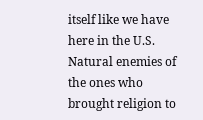itself like we have here in the U.S. Natural enemies of the ones who brought religion to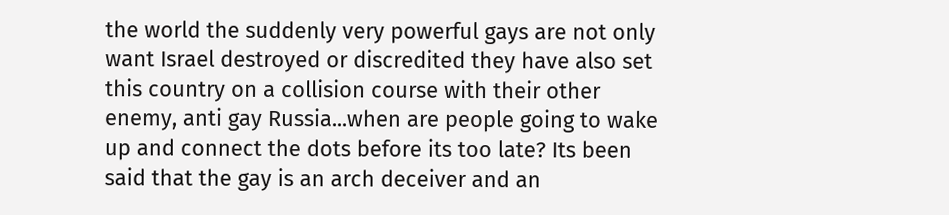the world the suddenly very powerful gays are not only want Israel destroyed or discredited they have also set this country on a collision course with their other enemy, anti gay Russia...when are people going to wake up and connect the dots before its too late? Its been said that the gay is an arch deceiver and an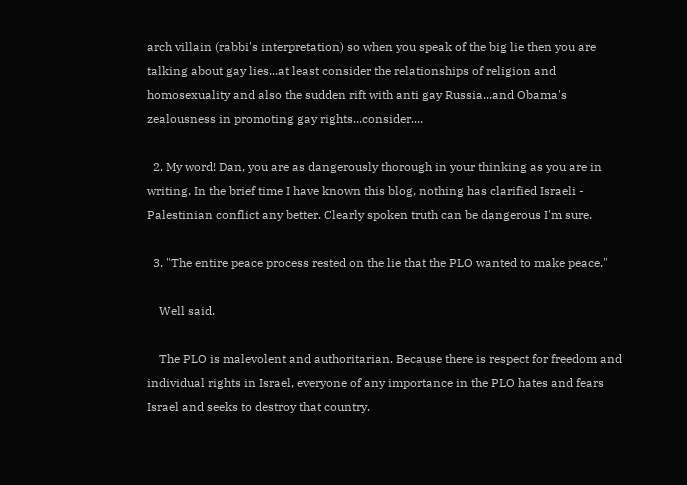arch villain (rabbi's interpretation) so when you speak of the big lie then you are talking about gay lies...at least consider the relationships of religion and homosexuality and also the sudden rift with anti gay Russia...and Obama's zealousness in promoting gay rights...consider....

  2. My word! Dan, you are as dangerously thorough in your thinking as you are in writing. In the brief time I have known this blog, nothing has clarified Israeli - Palestinian conflict any better. Clearly spoken truth can be dangerous I'm sure.

  3. "The entire peace process rested on the lie that the PLO wanted to make peace."

    Well said.

    The PLO is malevolent and authoritarian. Because there is respect for freedom and individual rights in Israel, everyone of any importance in the PLO hates and fears Israel and seeks to destroy that country.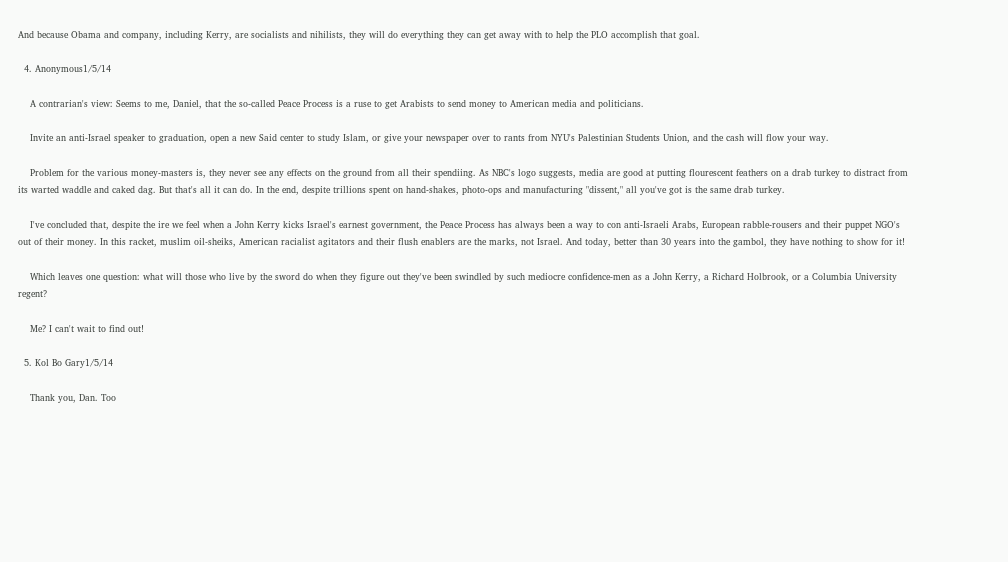And because Obama and company, including Kerry, are socialists and nihilists, they will do everything they can get away with to help the PLO accomplish that goal.

  4. Anonymous1/5/14

    A contrarian's view: Seems to me, Daniel, that the so-called Peace Process is a ruse to get Arabists to send money to American media and politicians.

    Invite an anti-Israel speaker to graduation, open a new Said center to study Islam, or give your newspaper over to rants from NYU's Palestinian Students Union, and the cash will flow your way.

    Problem for the various money-masters is, they never see any effects on the ground from all their spendiing. As NBC's logo suggests, media are good at putting flourescent feathers on a drab turkey to distract from its warted waddle and caked dag. But that's all it can do. In the end, despite trillions spent on hand-shakes, photo-ops and manufacturing "dissent," all you've got is the same drab turkey.

    I've concluded that, despite the ire we feel when a John Kerry kicks Israel's earnest government, the Peace Process has always been a way to con anti-Israeli Arabs, European rabble-rousers and their puppet NGO's out of their money. In this racket, muslim oil-sheiks, American racialist agitators and their flush enablers are the marks, not Israel. And today, better than 30 years into the gambol, they have nothing to show for it!

    Which leaves one question: what will those who live by the sword do when they figure out they've been swindled by such mediocre confidence-men as a John Kerry, a Richard Holbrook, or a Columbia University regent?

    Me? I can't wait to find out!

  5. Kol Bo Gary1/5/14

    Thank you, Dan. Too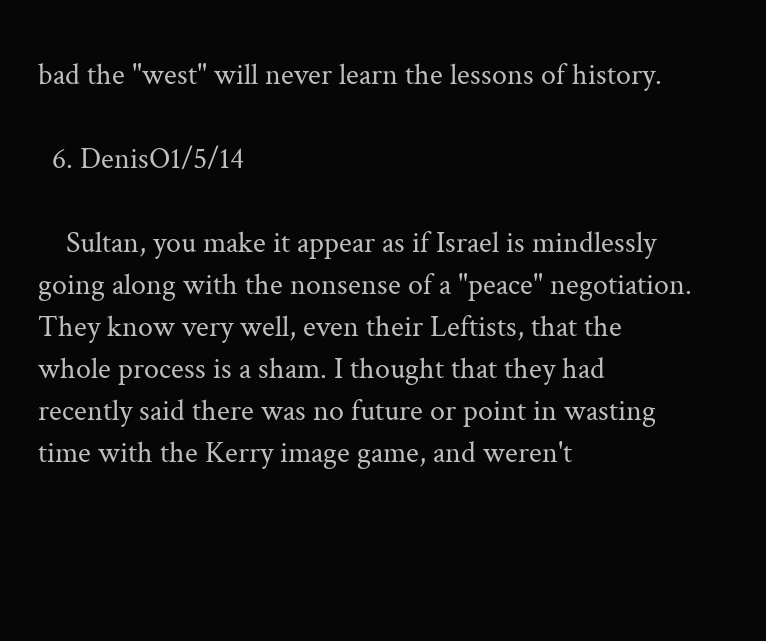bad the "west" will never learn the lessons of history.

  6. DenisO1/5/14

    Sultan, you make it appear as if Israel is mindlessly going along with the nonsense of a "peace" negotiation. They know very well, even their Leftists, that the whole process is a sham. I thought that they had recently said there was no future or point in wasting time with the Kerry image game, and weren't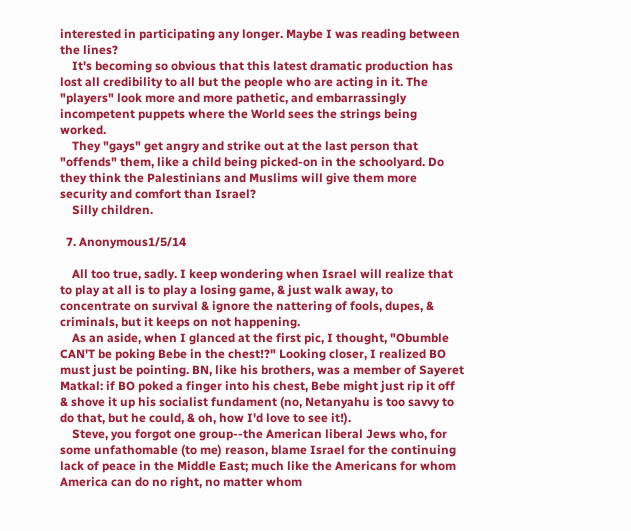interested in participating any longer. Maybe I was reading between the lines?
    It's becoming so obvious that this latest dramatic production has lost all credibility to all but the people who are acting in it. The "players" look more and more pathetic, and embarrassingly incompetent puppets where the World sees the strings being worked.
    They "gays" get angry and strike out at the last person that "offends" them, like a child being picked-on in the schoolyard. Do they think the Palestinians and Muslims will give them more security and comfort than Israel?
    Silly children.

  7. Anonymous1/5/14

    All too true, sadly. I keep wondering when Israel will realize that to play at all is to play a losing game, & just walk away, to concentrate on survival & ignore the nattering of fools, dupes, & criminals, but it keeps on not happening.
    As an aside, when I glanced at the first pic, I thought, "Obumble CAN'T be poking Bebe in the chest!?" Looking closer, I realized BO must just be pointing. BN, like his brothers, was a member of Sayeret Matkal: if BO poked a finger into his chest, Bebe might just rip it off & shove it up his socialist fundament (no, Netanyahu is too savvy to do that, but he could, & oh, how I'd love to see it!).
    Steve, you forgot one group--the American liberal Jews who, for some unfathomable (to me) reason, blame Israel for the continuing lack of peace in the Middle East; much like the Americans for whom America can do no right, no matter whom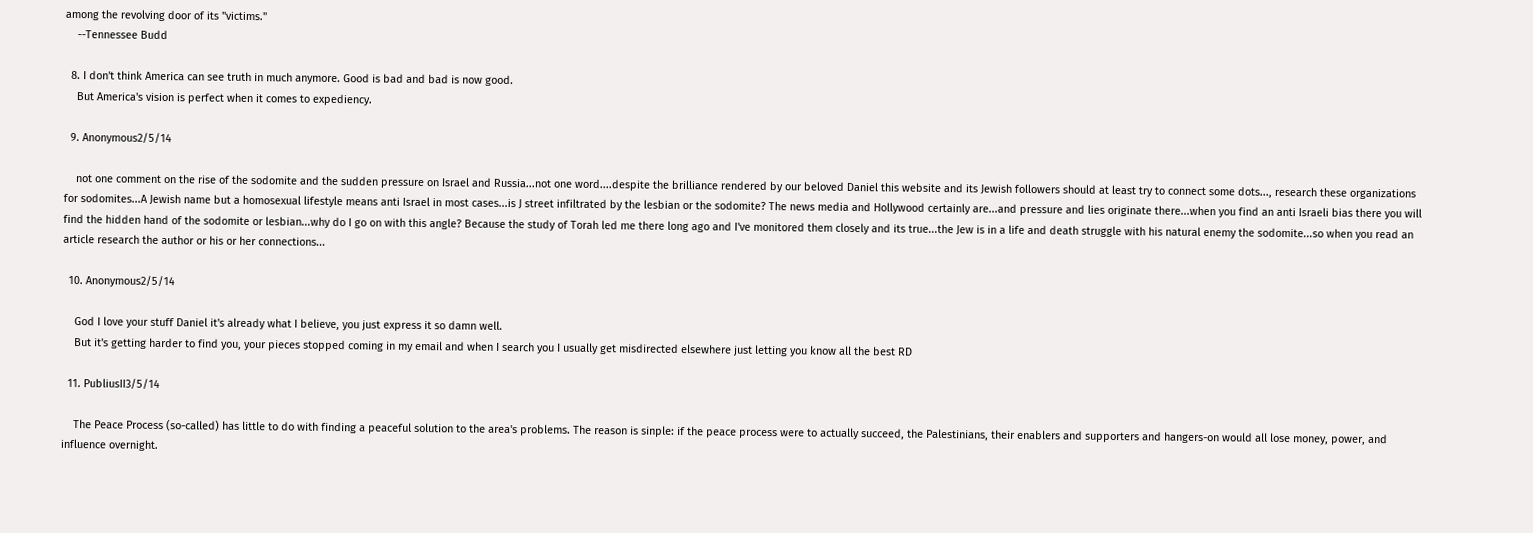among the revolving door of its "victims."
    --Tennessee Budd

  8. I don't think America can see truth in much anymore. Good is bad and bad is now good.
    But America's vision is perfect when it comes to expediency.

  9. Anonymous2/5/14

    not one comment on the rise of the sodomite and the sudden pressure on Israel and Russia...not one word....despite the brilliance rendered by our beloved Daniel this website and its Jewish followers should at least try to connect some dots..., research these organizations for sodomites...A Jewish name but a homosexual lifestyle means anti Israel in most cases...is J street infiltrated by the lesbian or the sodomite? The news media and Hollywood certainly are...and pressure and lies originate there...when you find an anti Israeli bias there you will find the hidden hand of the sodomite or lesbian...why do I go on with this angle? Because the study of Torah led me there long ago and I've monitored them closely and its true...the Jew is in a life and death struggle with his natural enemy the sodomite...so when you read an article research the author or his or her connections...

  10. Anonymous2/5/14

    God I love your stuff Daniel it's already what I believe, you just express it so damn well.
    But it's getting harder to find you, your pieces stopped coming in my email and when I search you I usually get misdirected elsewhere just letting you know all the best RD

  11. PubliusII3/5/14

    The Peace Process (so-called) has little to do with finding a peaceful solution to the area's problems. The reason is sinple: if the peace process were to actually succeed, the Palestinians, their enablers and supporters and hangers-on would all lose money, power, and influence overnight.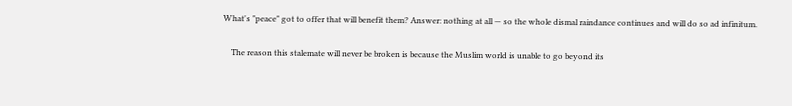What's "peace" got to offer that will benefit them? Answer: nothing at all — so the whole dismal raindance continues and will do so ad infinitum.

    The reason this stalemate will never be broken is because the Muslim world is unable to go beyond its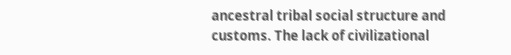ancestral tribal social structure and customs. The lack of civilizational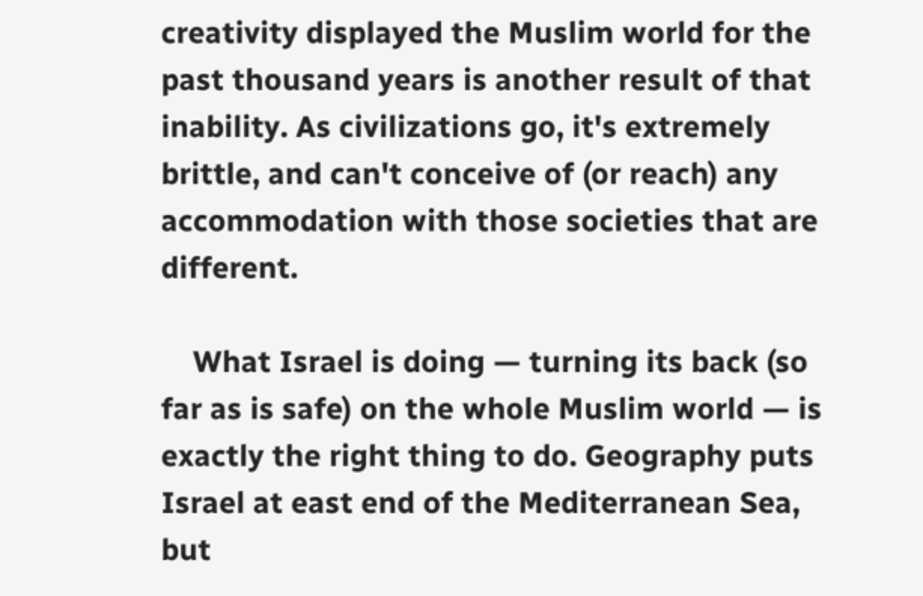creativity displayed the Muslim world for the past thousand years is another result of that inability. As civilizations go, it's extremely brittle, and can't conceive of (or reach) any accommodation with those societies that are different.

    What Israel is doing — turning its back (so far as is safe) on the whole Muslim world — is exactly the right thing to do. Geography puts Israel at east end of the Mediterranean Sea, but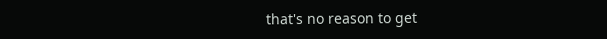that's no reason to get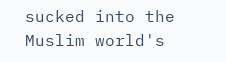sucked into the Muslim world's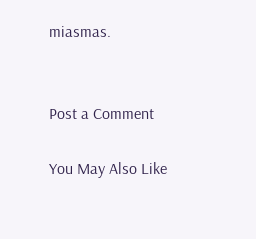miasmas.


Post a Comment

You May Also Like